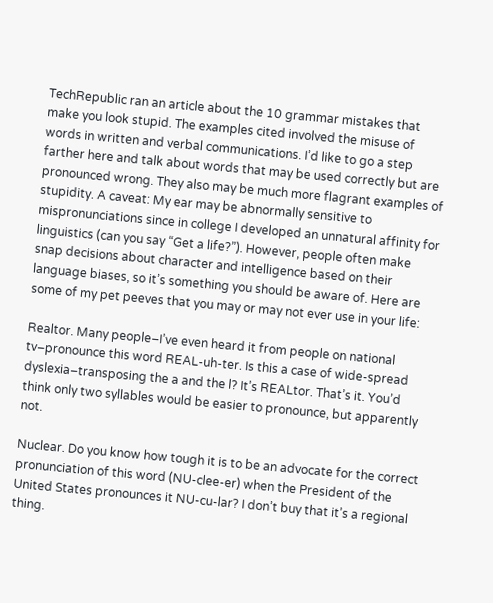TechRepublic ran an article about the 10 grammar mistakes that make you look stupid. The examples cited involved the misuse of words in written and verbal communications. I’d like to go a step farther here and talk about words that may be used correctly but are pronounced wrong. They also may be much more flagrant examples of stupidity. A caveat: My ear may be abnormally sensitive to mispronunciations since in college I developed an unnatural affinity for linguistics (can you say “Get a life?”). However, people often make snap decisions about character and intelligence based on their language biases, so it’s something you should be aware of. Here are some of my pet peeves that you may or may not ever use in your life:

Realtor. Many people–I’ve even heard it from people on national tv–pronounce this word REAL-uh-ter. Is this a case of wide-spread dyslexia–transposing the a and the l? It’s REALtor. That’s it. You’d think only two syllables would be easier to pronounce, but apparently not.

Nuclear. Do you know how tough it is to be an advocate for the correct pronunciation of this word (NU-clee-er) when the President of the United States pronounces it NU-cu-lar? I don’t buy that it’s a regional thing.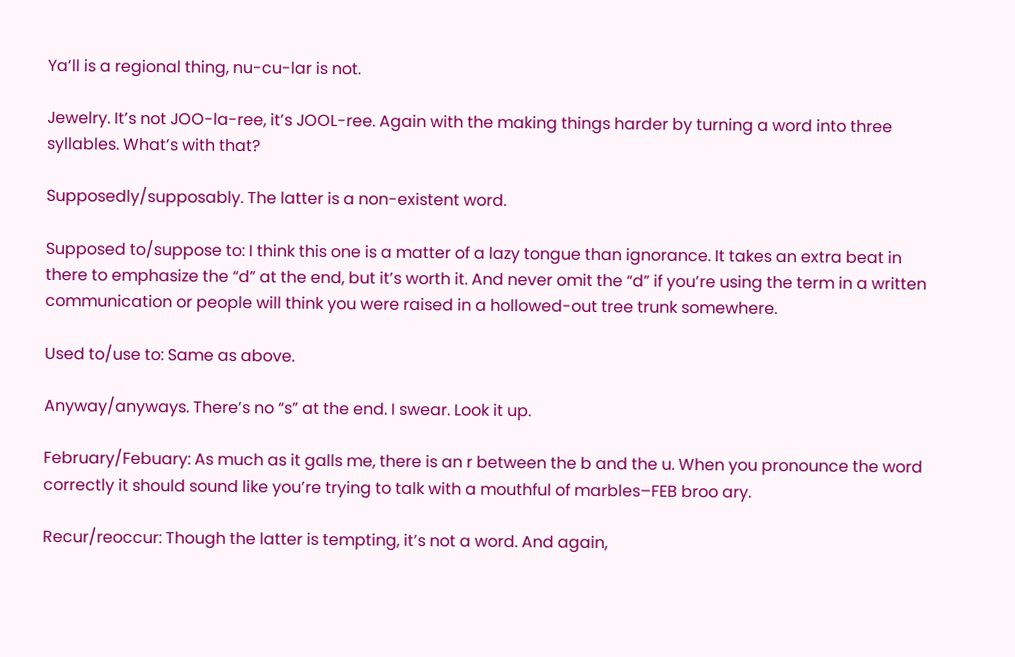Ya’ll is a regional thing, nu-cu-lar is not.

Jewelry. It’s not JOO-la-ree, it’s JOOL-ree. Again with the making things harder by turning a word into three syllables. What’s with that?

Supposedly/supposably. The latter is a non-existent word.

Supposed to/suppose to: I think this one is a matter of a lazy tongue than ignorance. It takes an extra beat in there to emphasize the “d” at the end, but it’s worth it. And never omit the “d” if you’re using the term in a written communication or people will think you were raised in a hollowed-out tree trunk somewhere.

Used to/use to: Same as above.

Anyway/anyways. There’s no “s” at the end. I swear. Look it up.

February/Febuary: As much as it galls me, there is an r between the b and the u. When you pronounce the word correctly it should sound like you’re trying to talk with a mouthful of marbles–FEB broo ary.

Recur/reoccur: Though the latter is tempting, it’s not a word. And again,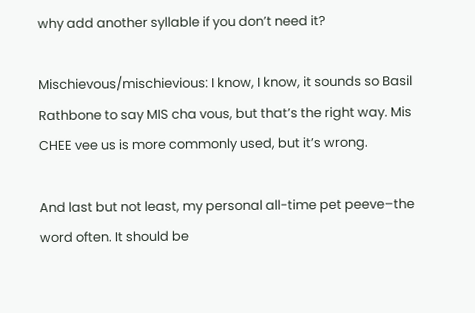why add another syllable if you don’t need it?

Mischievous/mischievious: I know, I know, it sounds so Basil Rathbone to say MIS cha vous, but that’s the right way. Mis CHEE vee us is more commonly used, but it’s wrong.

And last but not least, my personal all-time pet peeve–the word often. It should be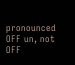pronounced OFF un, not OFF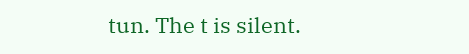tun. The t is silent.